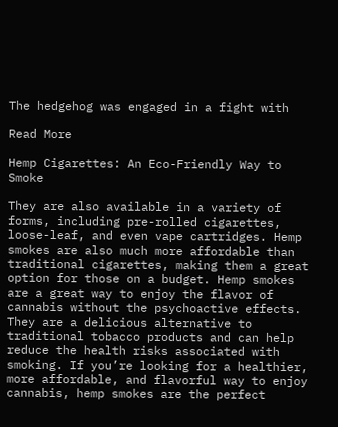The hedgehog was engaged in a fight with

Read More

Hemp Cigarettes: An Eco-Friendly Way to Smoke

They are also available in a variety of forms, including pre-rolled cigarettes, loose-leaf, and even vape cartridges. Hemp smokes are also much more affordable than traditional cigarettes, making them a great option for those on a budget. Hemp smokes are a great way to enjoy the flavor of cannabis without the psychoactive effects. They are a delicious alternative to traditional tobacco products and can help reduce the health risks associated with smoking. If you’re looking for a healthier, more affordable, and flavorful way to enjoy cannabis, hemp smokes are the perfect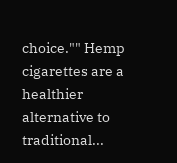choice."" Hemp cigarettes are a healthier alternative to traditional...